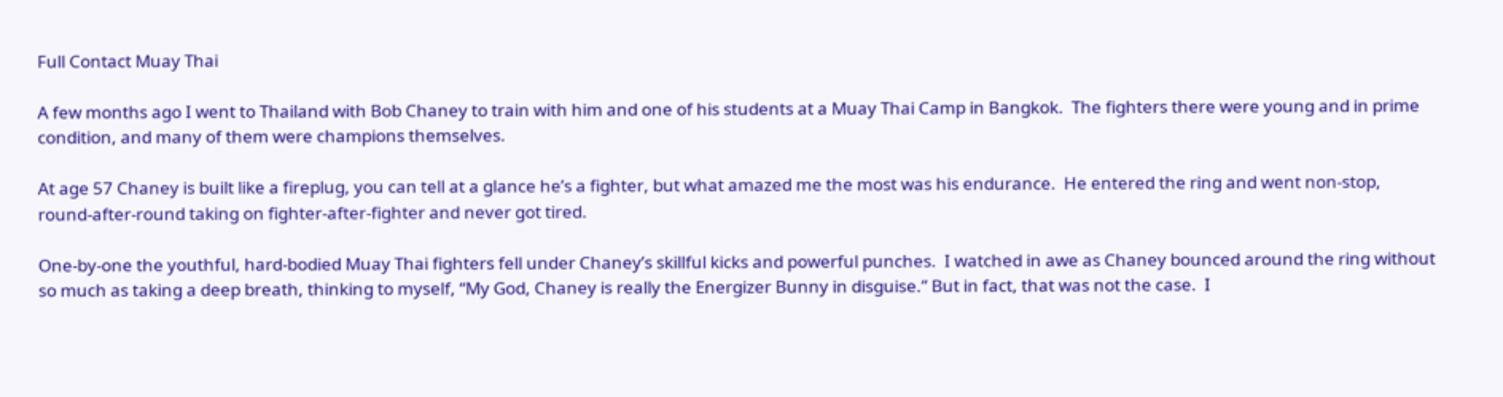Full Contact Muay Thai

A few months ago I went to Thailand with Bob Chaney to train with him and one of his students at a Muay Thai Camp in Bangkok.  The fighters there were young and in prime condition, and many of them were champions themselves.

At age 57 Chaney is built like a fireplug, you can tell at a glance he’s a fighter, but what amazed me the most was his endurance.  He entered the ring and went non-stop, round-after-round taking on fighter-after-fighter and never got tired.

One-by-one the youthful, hard-bodied Muay Thai fighters fell under Chaney’s skillful kicks and powerful punches.  I watched in awe as Chaney bounced around the ring without so much as taking a deep breath, thinking to myself, “My God, Chaney is really the Energizer Bunny in disguise.” But in fact, that was not the case.  I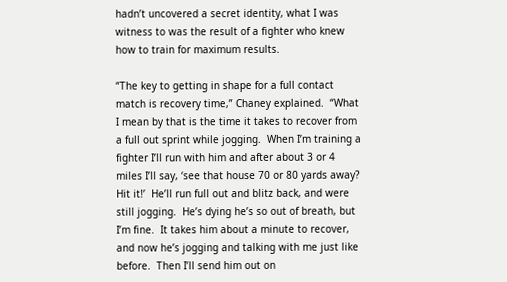hadn’t uncovered a secret identity, what I was witness to was the result of a fighter who knew how to train for maximum results.

“The key to getting in shape for a full contact match is recovery time,” Chaney explained.  “What I mean by that is the time it takes to recover from a full out sprint while jogging.  When I’m training a fighter I’ll run with him and after about 3 or 4 miles I’ll say, ‘see that house 70 or 80 yards away?  Hit it!’  He’ll run full out and blitz back, and were still jogging.  He’s dying he’s so out of breath, but I’m fine.  It takes him about a minute to recover, and now he’s jogging and talking with me just like before.  Then I’ll send him out on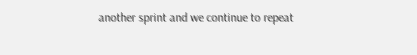another sprint and we continue to repeat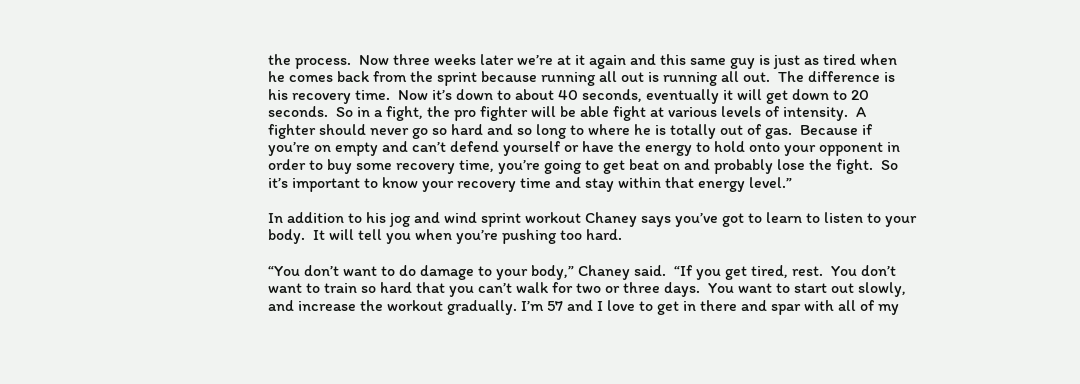the process.  Now three weeks later we’re at it again and this same guy is just as tired when he comes back from the sprint because running all out is running all out.  The difference is his recovery time.  Now it’s down to about 40 seconds, eventually it will get down to 20 seconds.  So in a fight, the pro fighter will be able fight at various levels of intensity.  A fighter should never go so hard and so long to where he is totally out of gas.  Because if you’re on empty and can’t defend yourself or have the energy to hold onto your opponent in order to buy some recovery time, you’re going to get beat on and probably lose the fight.  So it’s important to know your recovery time and stay within that energy level.”

In addition to his jog and wind sprint workout Chaney says you’ve got to learn to listen to your body.  It will tell you when you’re pushing too hard.

“You don’t want to do damage to your body,” Chaney said.  “If you get tired, rest.  You don’t want to train so hard that you can’t walk for two or three days.  You want to start out slowly, and increase the workout gradually. I’m 57 and I love to get in there and spar with all of my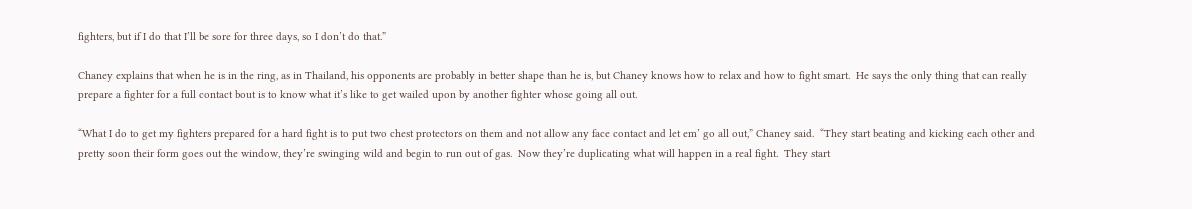fighters, but if I do that I’ll be sore for three days, so I don’t do that.”

Chaney explains that when he is in the ring, as in Thailand, his opponents are probably in better shape than he is, but Chaney knows how to relax and how to fight smart.  He says the only thing that can really prepare a fighter for a full contact bout is to know what it’s like to get wailed upon by another fighter whose going all out.

“What I do to get my fighters prepared for a hard fight is to put two chest protectors on them and not allow any face contact and let em’ go all out,” Chaney said.  “They start beating and kicking each other and pretty soon their form goes out the window, they’re swinging wild and begin to run out of gas.  Now they’re duplicating what will happen in a real fight.  They start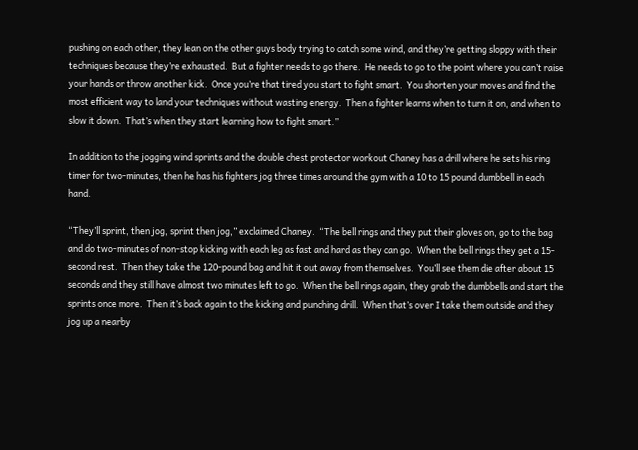pushing on each other, they lean on the other guys body trying to catch some wind, and they’re getting sloppy with their techniques because they’re exhausted.  But a fighter needs to go there.  He needs to go to the point where you can’t raise your hands or throw another kick.  Once you’re that tired you start to fight smart.  You shorten your moves and find the most efficient way to land your techniques without wasting energy.  Then a fighter learns when to turn it on, and when to slow it down.  That’s when they start learning how to fight smart.”

In addition to the jogging wind sprints and the double chest protector workout Chaney has a drill where he sets his ring timer for two-minutes, then he has his fighters jog three times around the gym with a 10 to 15 pound dumbbell in each hand.

“They’ll sprint, then jog, sprint then jog,” exclaimed Chaney.  “The bell rings and they put their gloves on, go to the bag and do two-minutes of non-stop kicking with each leg as fast and hard as they can go.  When the bell rings they get a 15-second rest.  Then they take the 120-pound bag and hit it out away from themselves.  You’ll see them die after about 15 seconds and they still have almost two minutes left to go.  When the bell rings again, they grab the dumbbells and start the sprints once more.  Then it’s back again to the kicking and punching drill.  When that’s over I take them outside and they jog up a nearby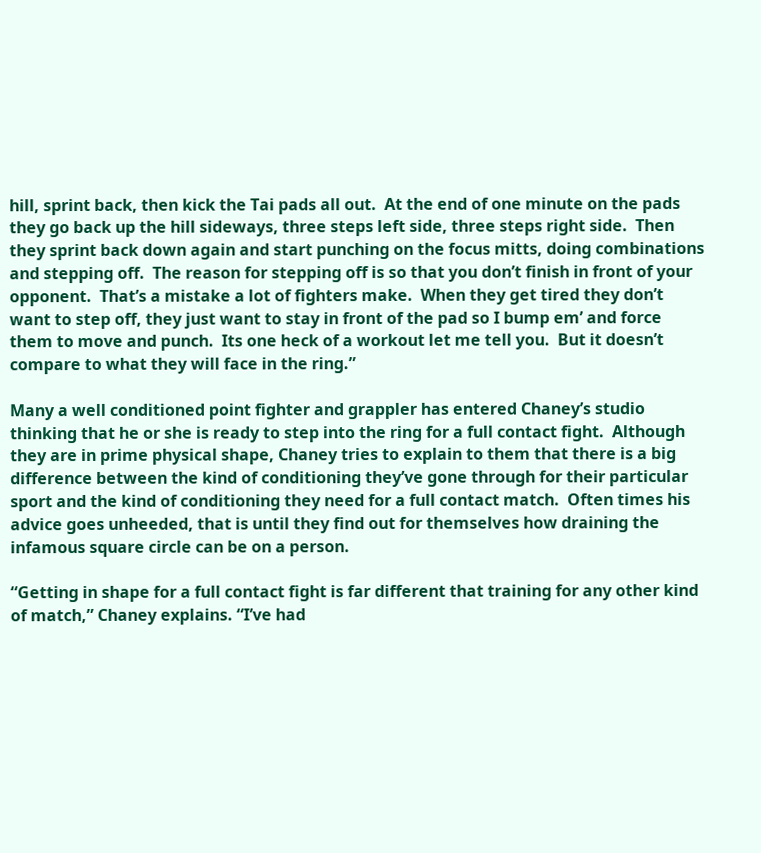hill, sprint back, then kick the Tai pads all out.  At the end of one minute on the pads they go back up the hill sideways, three steps left side, three steps right side.  Then they sprint back down again and start punching on the focus mitts, doing combinations and stepping off.  The reason for stepping off is so that you don’t finish in front of your opponent.  That’s a mistake a lot of fighters make.  When they get tired they don’t want to step off, they just want to stay in front of the pad so I bump em’ and force them to move and punch.  Its one heck of a workout let me tell you.  But it doesn’t compare to what they will face in the ring.”

Many a well conditioned point fighter and grappler has entered Chaney’s studio thinking that he or she is ready to step into the ring for a full contact fight.  Although they are in prime physical shape, Chaney tries to explain to them that there is a big difference between the kind of conditioning they’ve gone through for their particular sport and the kind of conditioning they need for a full contact match.  Often times his advice goes unheeded, that is until they find out for themselves how draining the infamous square circle can be on a person.

“Getting in shape for a full contact fight is far different that training for any other kind of match,” Chaney explains. “I’ve had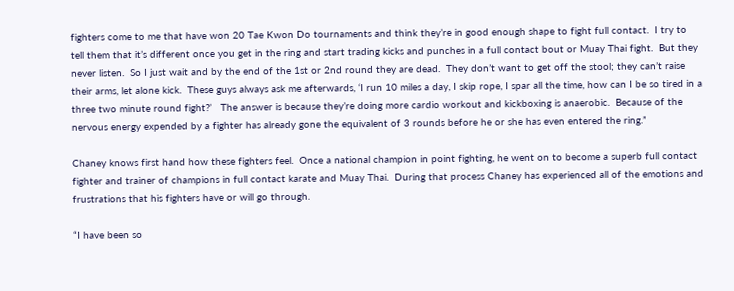fighters come to me that have won 20 Tae Kwon Do tournaments and think they’re in good enough shape to fight full contact.  I try to tell them that it’s different once you get in the ring and start trading kicks and punches in a full contact bout or Muay Thai fight.  But they never listen.  So I just wait and by the end of the 1st or 2nd round they are dead.  They don’t want to get off the stool; they can’t raise their arms, let alone kick.  These guys always ask me afterwards, ‘I run 10 miles a day, I skip rope, I spar all the time, how can I be so tired in a three two minute round fight?’   The answer is because they’re doing more cardio workout and kickboxing is anaerobic.  Because of the nervous energy expended by a fighter has already gone the equivalent of 3 rounds before he or she has even entered the ring.”

Chaney knows first hand how these fighters feel.  Once a national champion in point fighting, he went on to become a superb full contact fighter and trainer of champions in full contact karate and Muay Thai.  During that process Chaney has experienced all of the emotions and frustrations that his fighters have or will go through.

“I have been so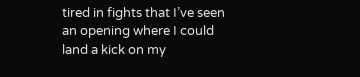tired in fights that I’ve seen an opening where I could land a kick on my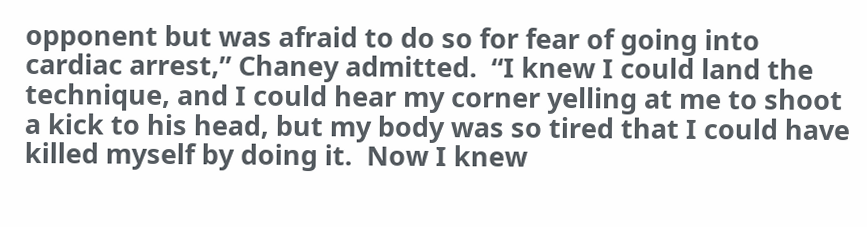opponent but was afraid to do so for fear of going into cardiac arrest,” Chaney admitted.  “I knew I could land the technique, and I could hear my corner yelling at me to shoot a kick to his head, but my body was so tired that I could have killed myself by doing it.  Now I knew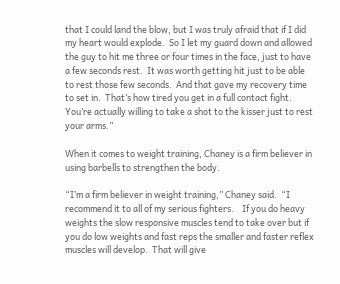that I could land the blow, but I was truly afraid that if I did my heart would explode.  So I let my guard down and allowed the guy to hit me three or four times in the face, just to have a few seconds rest.  It was worth getting hit just to be able to rest those few seconds.  And that gave my recovery time to set in.  That’s how tired you get in a full contact fight.  You’re actually willing to take a shot to the kisser just to rest your arms.”

When it comes to weight training, Chaney is a firm believer in using barbells to strengthen the body.

“I’m a firm believer in weight training,” Chaney said.  “I recommend it to all of my serious fighters.    If you do heavy weights the slow responsive muscles tend to take over but if you do low weights and fast reps the smaller and faster reflex muscles will develop.  That will give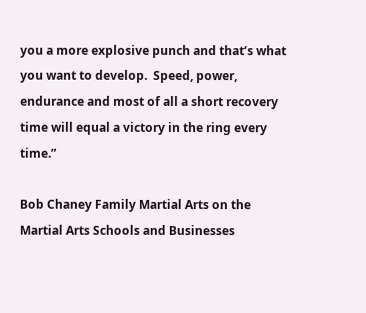you a more explosive punch and that’s what you want to develop.  Speed, power, endurance and most of all a short recovery time will equal a victory in the ring every time.”

Bob Chaney Family Martial Arts on the Martial Arts Schools and Businesses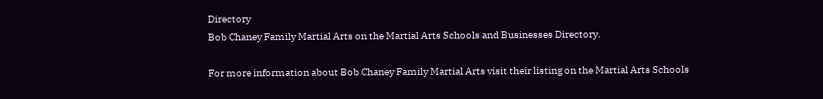Directory
Bob Chaney Family Martial Arts on the Martial Arts Schools and Businesses Directory.

For more information about Bob Chaney Family Martial Arts visit their listing on the Martial Arts Schools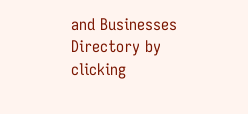and Businesses Directory by clicking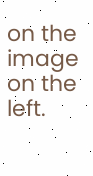on the image on the left.